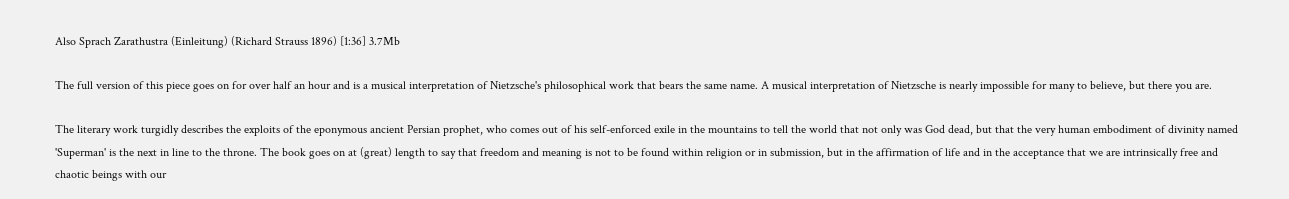Also Sprach Zarathustra (Einleitung) (Richard Strauss 1896) [1:36] 3.7Mb

The full version of this piece goes on for over half an hour and is a musical interpretation of Nietzsche's philosophical work that bears the same name. A musical interpretation of Nietzsche is nearly impossible for many to believe, but there you are.

The literary work turgidly describes the exploits of the eponymous ancient Persian prophet, who comes out of his self-enforced exile in the mountains to tell the world that not only was God dead, but that the very human embodiment of divinity named 'Superman' is the next in line to the throne. The book goes on at (great) length to say that freedom and meaning is not to be found within religion or in submission, but in the affirmation of life and in the acceptance that we are intrinsically free and chaotic beings with our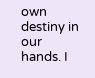own destiny in our hands. I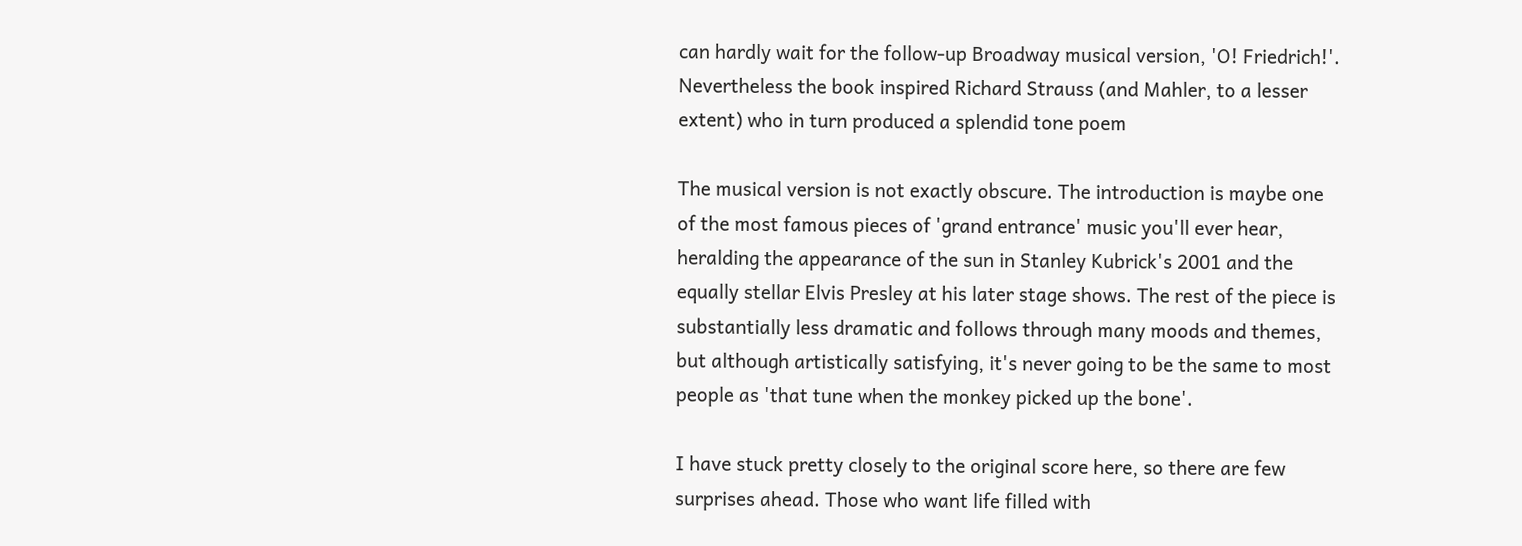can hardly wait for the follow-up Broadway musical version, 'O! Friedrich!'. Nevertheless the book inspired Richard Strauss (and Mahler, to a lesser extent) who in turn produced a splendid tone poem

The musical version is not exactly obscure. The introduction is maybe one of the most famous pieces of 'grand entrance' music you'll ever hear, heralding the appearance of the sun in Stanley Kubrick's 2001 and the equally stellar Elvis Presley at his later stage shows. The rest of the piece is substantially less dramatic and follows through many moods and themes, but although artistically satisfying, it's never going to be the same to most people as 'that tune when the monkey picked up the bone'.

I have stuck pretty closely to the original score here, so there are few surprises ahead. Those who want life filled with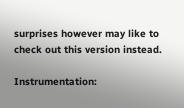surprises however may like to check out this version instead.

Instrumentation: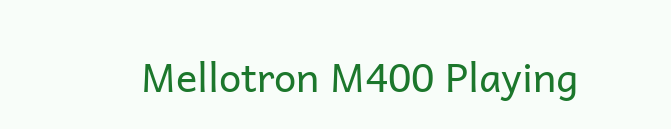Mellotron M400 Playing